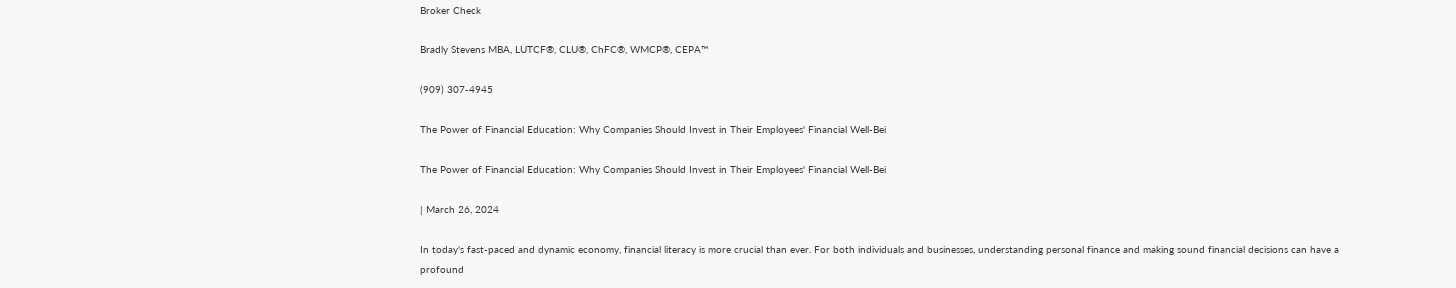Broker Check

Bradly Stevens MBA, LUTCF®, CLU®, ChFC®, WMCP®, CEPA™

(909) 307-4945

The Power of Financial Education: Why Companies Should Invest in Their Employees' Financial Well-Bei

The Power of Financial Education: Why Companies Should Invest in Their Employees' Financial Well-Bei

| March 26, 2024

In today's fast-paced and dynamic economy, financial literacy is more crucial than ever. For both individuals and businesses, understanding personal finance and making sound financial decisions can have a profound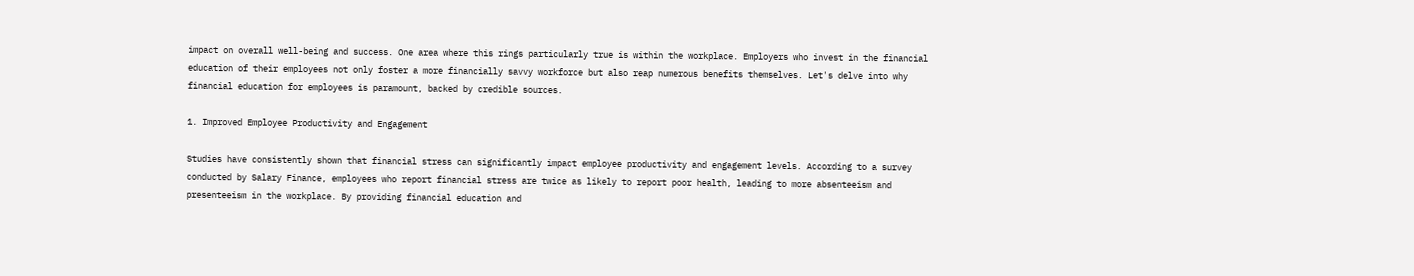impact on overall well-being and success. One area where this rings particularly true is within the workplace. Employers who invest in the financial education of their employees not only foster a more financially savvy workforce but also reap numerous benefits themselves. Let's delve into why financial education for employees is paramount, backed by credible sources.

1. Improved Employee Productivity and Engagement

Studies have consistently shown that financial stress can significantly impact employee productivity and engagement levels. According to a survey conducted by Salary Finance, employees who report financial stress are twice as likely to report poor health, leading to more absenteeism and presenteeism in the workplace. By providing financial education and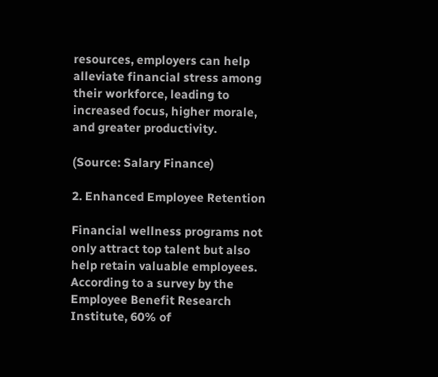resources, employers can help alleviate financial stress among their workforce, leading to increased focus, higher morale, and greater productivity.

(Source: Salary Finance)

2. Enhanced Employee Retention

Financial wellness programs not only attract top talent but also help retain valuable employees. According to a survey by the Employee Benefit Research Institute, 60% of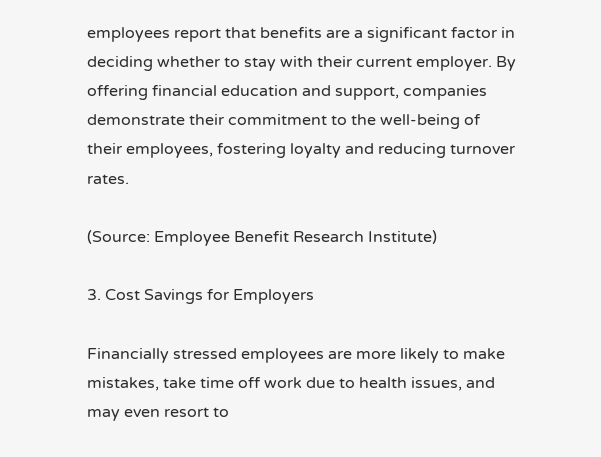employees report that benefits are a significant factor in deciding whether to stay with their current employer. By offering financial education and support, companies demonstrate their commitment to the well-being of their employees, fostering loyalty and reducing turnover rates.

(Source: Employee Benefit Research Institute)

3. Cost Savings for Employers

Financially stressed employees are more likely to make mistakes, take time off work due to health issues, and may even resort to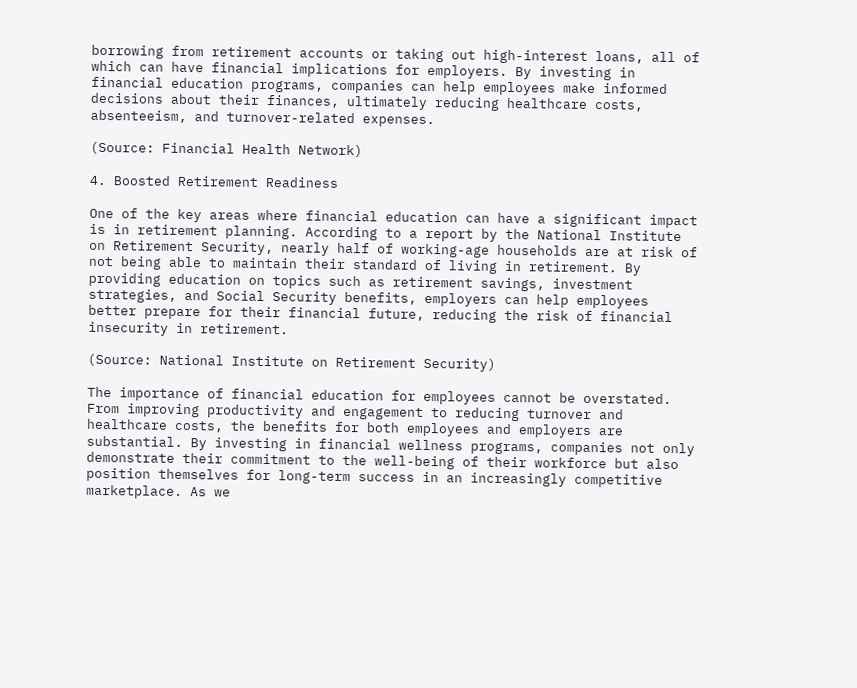borrowing from retirement accounts or taking out high-interest loans, all of which can have financial implications for employers. By investing in financial education programs, companies can help employees make informed decisions about their finances, ultimately reducing healthcare costs, absenteeism, and turnover-related expenses.

(Source: Financial Health Network)

4. Boosted Retirement Readiness

One of the key areas where financial education can have a significant impact is in retirement planning. According to a report by the National Institute on Retirement Security, nearly half of working-age households are at risk of not being able to maintain their standard of living in retirement. By providing education on topics such as retirement savings, investment strategies, and Social Security benefits, employers can help employees better prepare for their financial future, reducing the risk of financial insecurity in retirement.

(Source: National Institute on Retirement Security)

The importance of financial education for employees cannot be overstated. From improving productivity and engagement to reducing turnover and healthcare costs, the benefits for both employees and employers are substantial. By investing in financial wellness programs, companies not only demonstrate their commitment to the well-being of their workforce but also position themselves for long-term success in an increasingly competitive marketplace. As we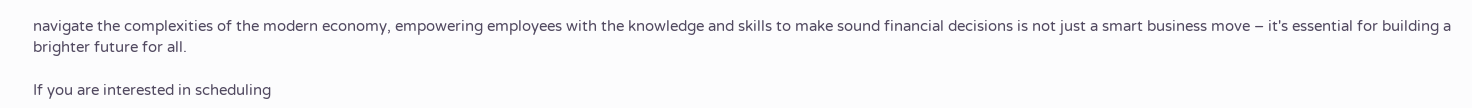navigate the complexities of the modern economy, empowering employees with the knowledge and skills to make sound financial decisions is not just a smart business move – it's essential for building a brighter future for all.

If you are interested in scheduling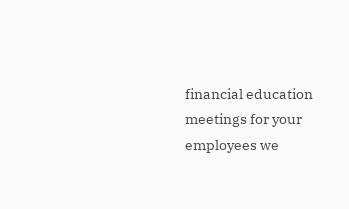financial education meetings for your employees we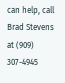can help, call Brad Stevens at (909) 307-4945